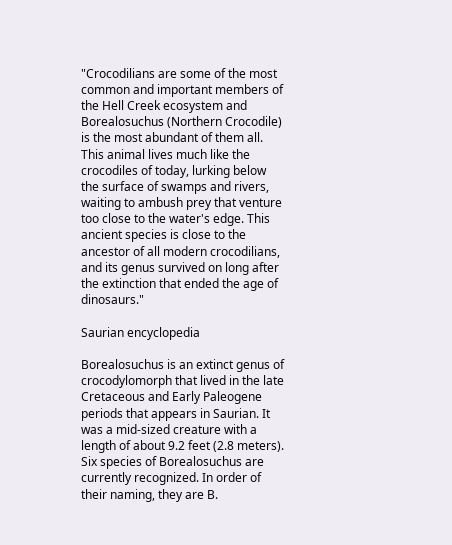"Crocodilians are some of the most common and important members of the Hell Creek ecosystem and Borealosuchus (Northern Crocodile) is the most abundant of them all. This animal lives much like the crocodiles of today, lurking below the surface of swamps and rivers, waiting to ambush prey that venture too close to the water's edge. This ancient species is close to the ancestor of all modern crocodilians, and its genus survived on long after the extinction that ended the age of dinosaurs."

Saurian encyclopedia

Borealosuchus is an extinct genus of crocodylomorph that lived in the late Cretaceous and Early Paleogene periods that appears in Saurian. It was a mid-sized creature with a length of about 9.2 feet (2.8 meters). Six species of Borealosuchus are currently recognized. In order of their naming, they are B.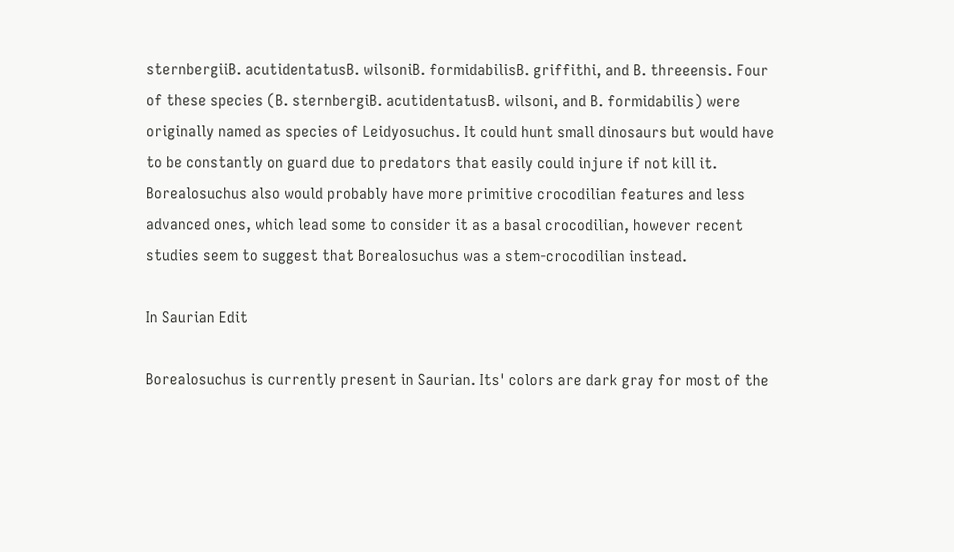sternbergiiB. acutidentatusB. wilsoniB. formidabilisB. griffithi, and B. threeensis. Four of these species (B. sternbergiB. acutidentatusB. wilsoni, and B. formidabilis) were originally named as species of Leidyosuchus. It could hunt small dinosaurs but would have to be constantly on guard due to predators that easily could injure if not kill it. Borealosuchus also would probably have more primitive crocodilian features and less advanced ones, which lead some to consider it as a basal crocodilian, however recent studies seem to suggest that Borealosuchus was a stem-crocodilian instead.

In Saurian Edit

Borealosuchus is currently present in Saurian. Its' colors are dark gray for most of the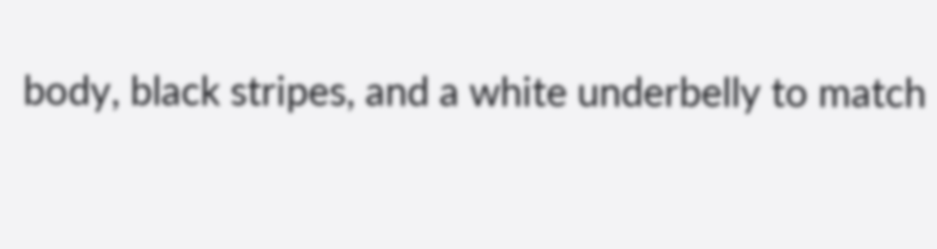body, black stripes, and a white underbelly to match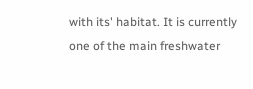with its' habitat. It is currently one of the main freshwater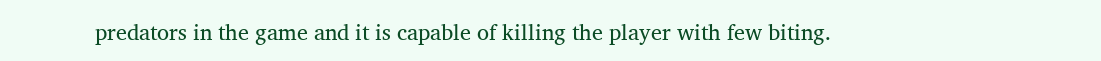predators in the game and it is capable of killing the player with few biting.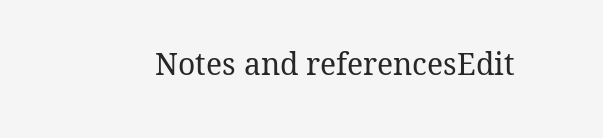Notes and referencesEdit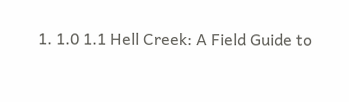1. 1.0 1.1 Hell Creek: A Field Guide to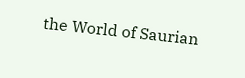the World of Saurian